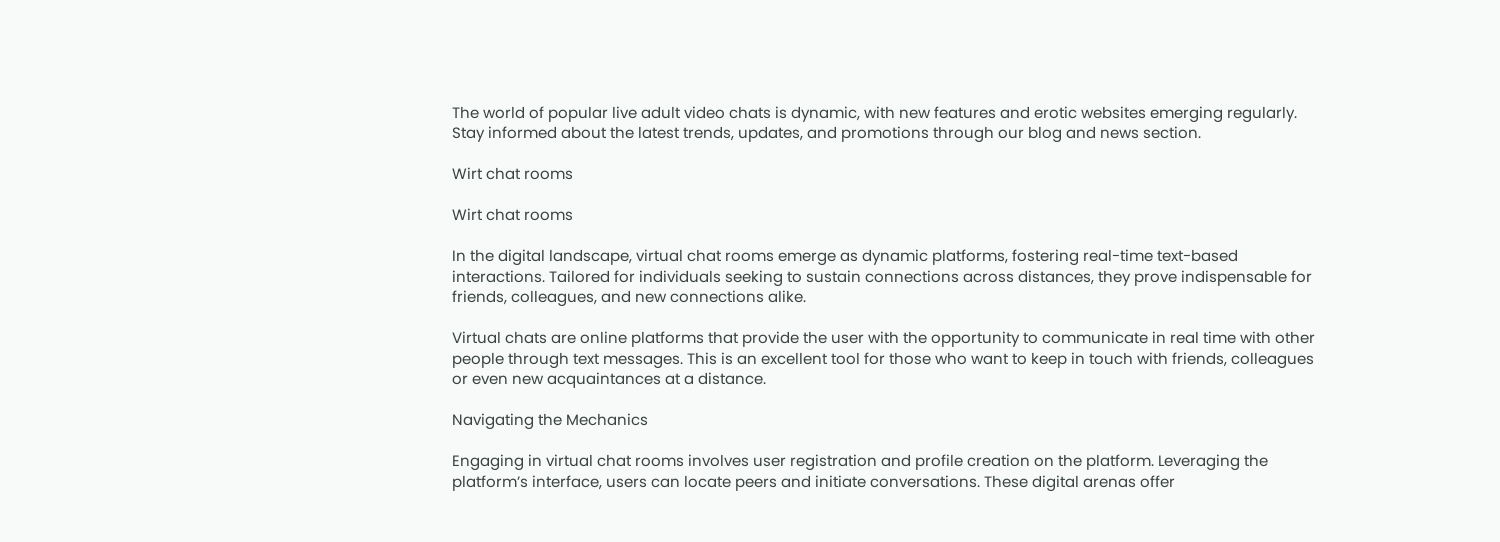The world of popular live adult video chats is dynamic, with new features and erotic websites emerging regularly. Stay informed about the latest trends, updates, and promotions through our blog and news section.

Wirt chat rooms

Wirt chat rooms

In the digital landscape, virtual chat rooms emerge as dynamic platforms, fostering real-time text-based interactions. Tailored for individuals seeking to sustain connections across distances, they prove indispensable for friends, colleagues, and new connections alike.

Virtual chats are online platforms that provide the user with the opportunity to communicate in real time with other people through text messages. This is an excellent tool for those who want to keep in touch with friends, colleagues or even new acquaintances at a distance.

Navigating the Mechanics

Engaging in virtual chat rooms involves user registration and profile creation on the platform. Leveraging the platform’s interface, users can locate peers and initiate conversations. These digital arenas offer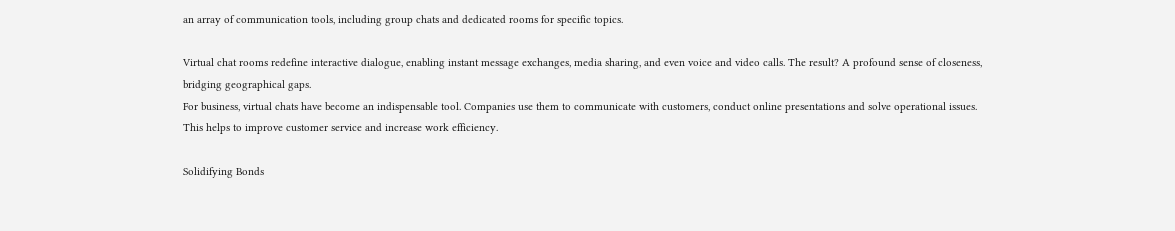an array of communication tools, including group chats and dedicated rooms for specific topics.

Virtual chat rooms redefine interactive dialogue, enabling instant message exchanges, media sharing, and even voice and video calls. The result? A profound sense of closeness, bridging geographical gaps.
For business, virtual chats have become an indispensable tool. Companies use them to communicate with customers, conduct online presentations and solve operational issues. This helps to improve customer service and increase work efficiency.

Solidifying Bonds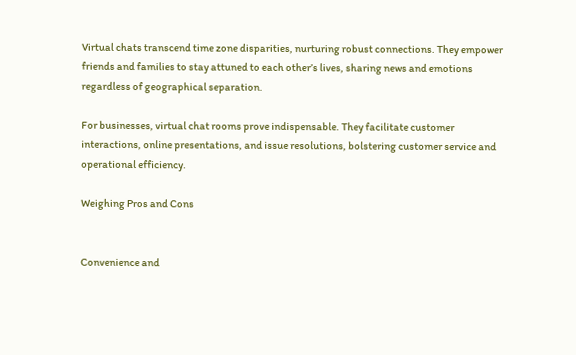Virtual chats transcend time zone disparities, nurturing robust connections. They empower friends and families to stay attuned to each other’s lives, sharing news and emotions regardless of geographical separation.

For businesses, virtual chat rooms prove indispensable. They facilitate customer interactions, online presentations, and issue resolutions, bolstering customer service and operational efficiency.

Weighing Pros and Cons


Convenience and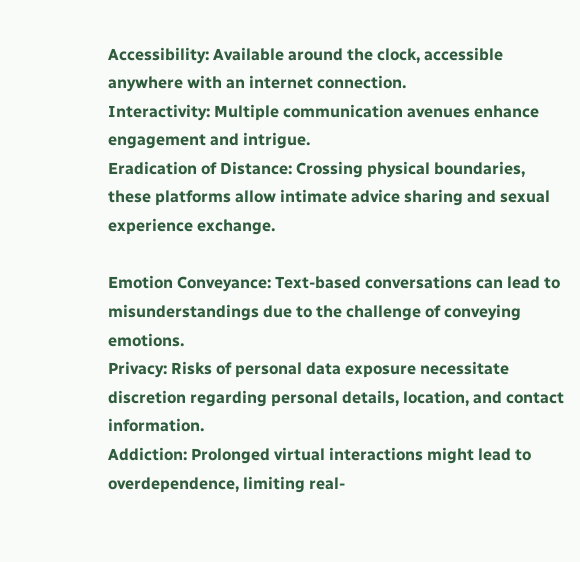Accessibility: Available around the clock, accessible anywhere with an internet connection.
Interactivity: Multiple communication avenues enhance engagement and intrigue.
Eradication of Distance: Crossing physical boundaries, these platforms allow intimate advice sharing and sexual experience exchange.

Emotion Conveyance: Text-based conversations can lead to misunderstandings due to the challenge of conveying emotions.
Privacy: Risks of personal data exposure necessitate discretion regarding personal details, location, and contact information.
Addiction: Prolonged virtual interactions might lead to overdependence, limiting real-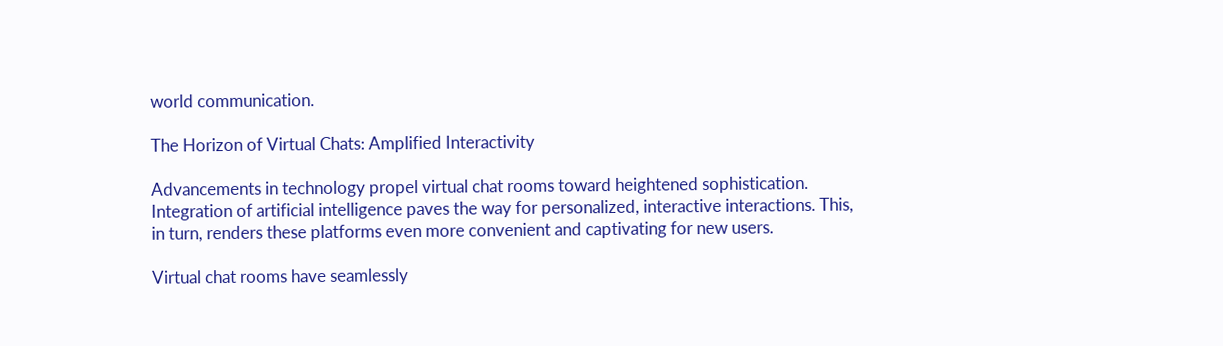world communication.

The Horizon of Virtual Chats: Amplified Interactivity

Advancements in technology propel virtual chat rooms toward heightened sophistication. Integration of artificial intelligence paves the way for personalized, interactive interactions. This, in turn, renders these platforms even more convenient and captivating for new users.

Virtual chat rooms have seamlessly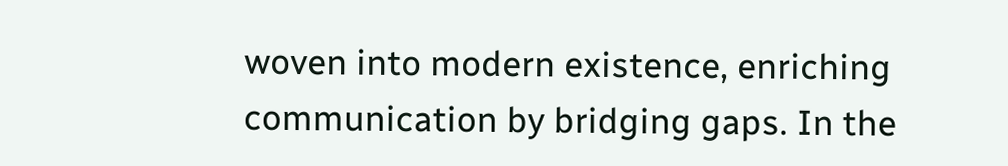woven into modern existence, enriching communication by bridging gaps. In the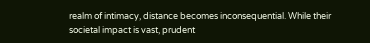realm of intimacy, distance becomes inconsequential. While their societal impact is vast, prudent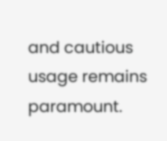and cautious usage remains paramount.